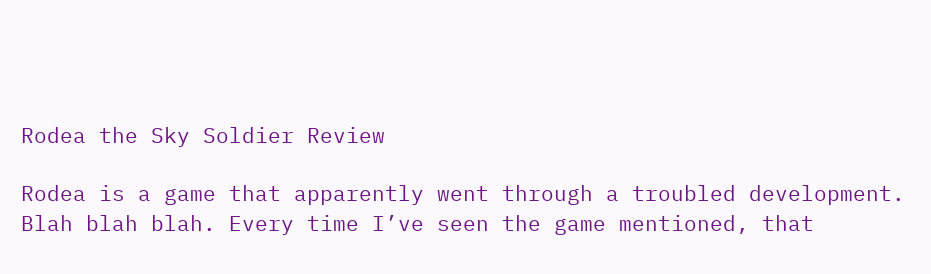Rodea the Sky Soldier Review

Rodea is a game that apparently went through a troubled development. Blah blah blah. Every time I’ve seen the game mentioned, that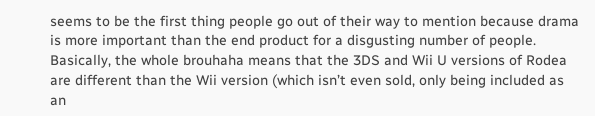seems to be the first thing people go out of their way to mention because drama is more important than the end product for a disgusting number of people. Basically, the whole brouhaha means that the 3DS and Wii U versions of Rodea are different than the Wii version (which isn’t even sold, only being included as an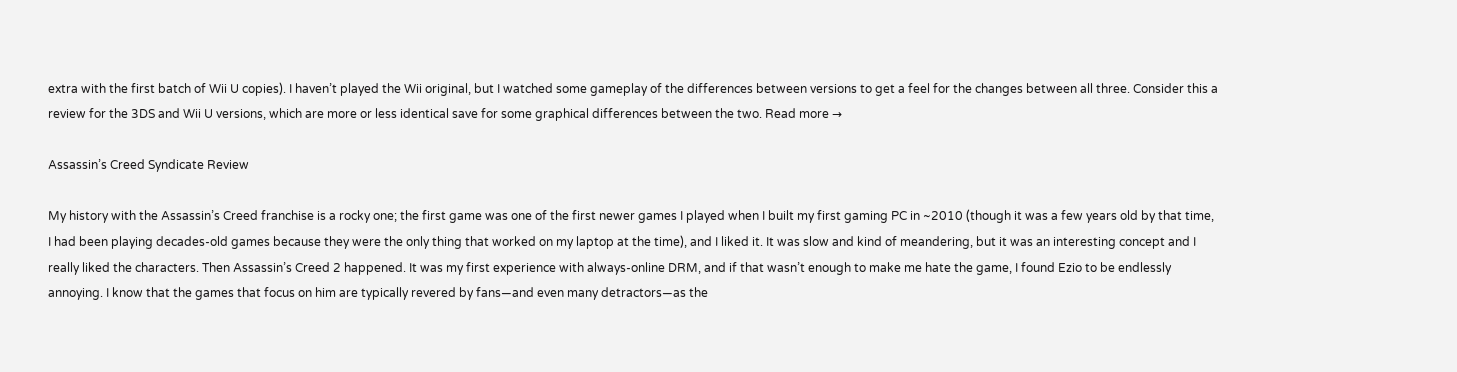extra with the first batch of Wii U copies). I haven’t played the Wii original, but I watched some gameplay of the differences between versions to get a feel for the changes between all three. Consider this a review for the 3DS and Wii U versions, which are more or less identical save for some graphical differences between the two. Read more →

Assassin’s Creed Syndicate Review

My history with the Assassin’s Creed franchise is a rocky one; the first game was one of the first newer games I played when I built my first gaming PC in ~2010 (though it was a few years old by that time, I had been playing decades-old games because they were the only thing that worked on my laptop at the time), and I liked it. It was slow and kind of meandering, but it was an interesting concept and I really liked the characters. Then Assassin’s Creed 2 happened. It was my first experience with always-online DRM, and if that wasn’t enough to make me hate the game, I found Ezio to be endlessly annoying. I know that the games that focus on him are typically revered by fans—and even many detractors—as the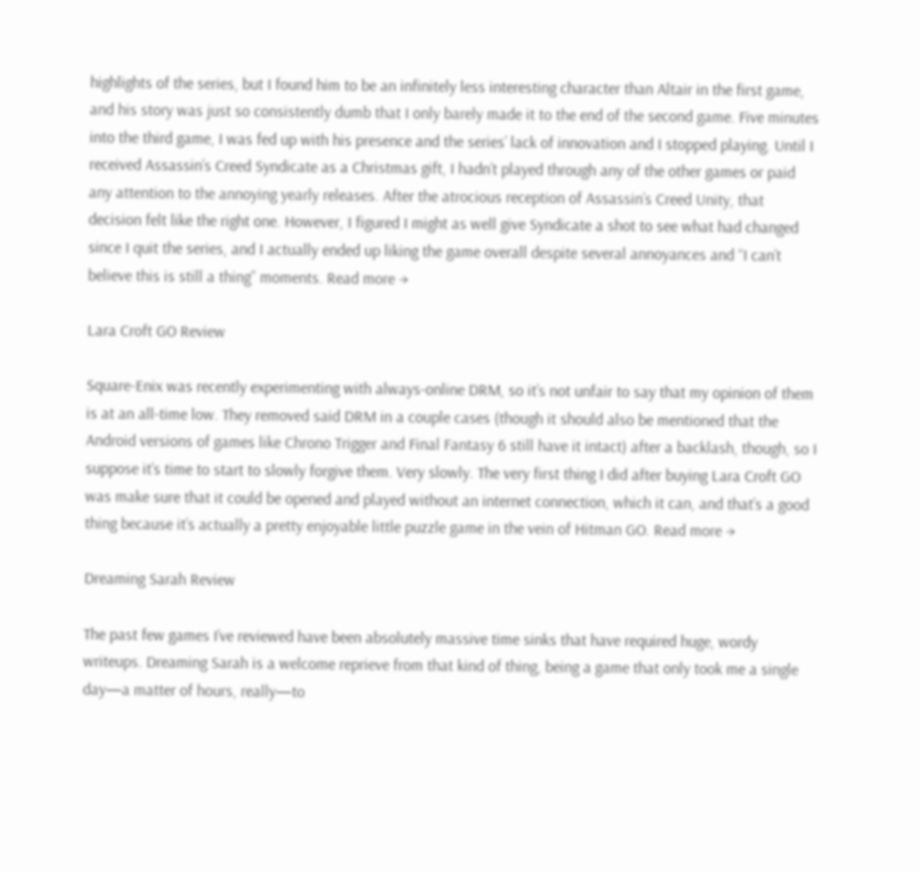highlights of the series, but I found him to be an infinitely less interesting character than Altair in the first game, and his story was just so consistently dumb that I only barely made it to the end of the second game. Five minutes into the third game, I was fed up with his presence and the series’ lack of innovation and I stopped playing. Until I received Assassin’s Creed Syndicate as a Christmas gift, I hadn’t played through any of the other games or paid any attention to the annoying yearly releases. After the atrocious reception of Assassin’s Creed Unity, that decision felt like the right one. However, I figured I might as well give Syndicate a shot to see what had changed since I quit the series, and I actually ended up liking the game overall despite several annoyances and “I can’t believe this is still a thing” moments. Read more →

Lara Croft GO Review

Square-Enix was recently experimenting with always-online DRM, so it’s not unfair to say that my opinion of them is at an all-time low. They removed said DRM in a couple cases (though it should also be mentioned that the Android versions of games like Chrono Trigger and Final Fantasy 6 still have it intact) after a backlash, though, so I suppose it’s time to start to slowly forgive them. Very slowly. The very first thing I did after buying Lara Croft GO was make sure that it could be opened and played without an internet connection, which it can, and that’s a good thing because it’s actually a pretty enjoyable little puzzle game in the vein of Hitman GO. Read more →

Dreaming Sarah Review

The past few games I’ve reviewed have been absolutely massive time sinks that have required huge, wordy writeups. Dreaming Sarah is a welcome reprieve from that kind of thing, being a game that only took me a single day—a matter of hours, really—to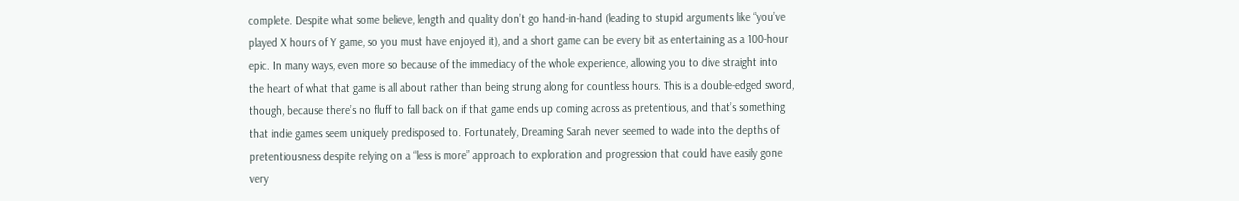complete. Despite what some believe, length and quality don’t go hand-in-hand (leading to stupid arguments like “you’ve played X hours of Y game, so you must have enjoyed it), and a short game can be every bit as entertaining as a 100-hour epic. In many ways, even more so because of the immediacy of the whole experience, allowing you to dive straight into the heart of what that game is all about rather than being strung along for countless hours. This is a double-edged sword, though, because there’s no fluff to fall back on if that game ends up coming across as pretentious, and that’s something that indie games seem uniquely predisposed to. Fortunately, Dreaming Sarah never seemed to wade into the depths of pretentiousness despite relying on a “less is more” approach to exploration and progression that could have easily gone very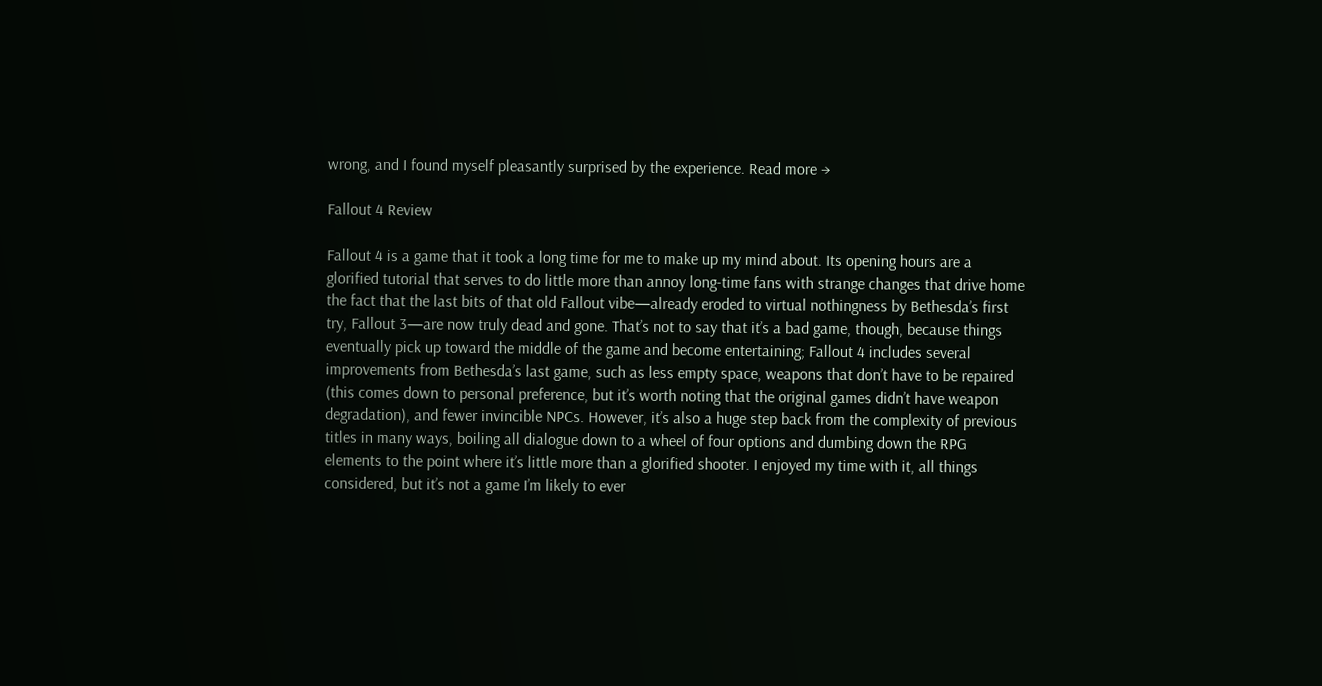wrong, and I found myself pleasantly surprised by the experience. Read more →

Fallout 4 Review

Fallout 4 is a game that it took a long time for me to make up my mind about. Its opening hours are a glorified tutorial that serves to do little more than annoy long-time fans with strange changes that drive home the fact that the last bits of that old Fallout vibe—already eroded to virtual nothingness by Bethesda’s first try, Fallout 3—are now truly dead and gone. That’s not to say that it’s a bad game, though, because things eventually pick up toward the middle of the game and become entertaining; Fallout 4 includes several improvements from Bethesda’s last game, such as less empty space, weapons that don’t have to be repaired (this comes down to personal preference, but it’s worth noting that the original games didn’t have weapon degradation), and fewer invincible NPCs. However, it’s also a huge step back from the complexity of previous titles in many ways, boiling all dialogue down to a wheel of four options and dumbing down the RPG elements to the point where it’s little more than a glorified shooter. I enjoyed my time with it, all things considered, but it’s not a game I’m likely to ever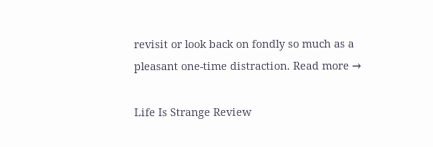revisit or look back on fondly so much as a pleasant one-time distraction. Read more →

Life Is Strange Review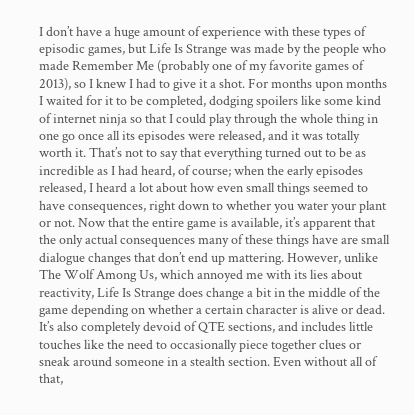I don’t have a huge amount of experience with these types of episodic games, but Life Is Strange was made by the people who made Remember Me (probably one of my favorite games of 2013), so I knew I had to give it a shot. For months upon months I waited for it to be completed, dodging spoilers like some kind of internet ninja so that I could play through the whole thing in one go once all its episodes were released, and it was totally worth it. That’s not to say that everything turned out to be as incredible as I had heard, of course; when the early episodes released, I heard a lot about how even small things seemed to have consequences, right down to whether you water your plant or not. Now that the entire game is available, it’s apparent that the only actual consequences many of these things have are small dialogue changes that don’t end up mattering. However, unlike The Wolf Among Us, which annoyed me with its lies about reactivity, Life Is Strange does change a bit in the middle of the game depending on whether a certain character is alive or dead. It’s also completely devoid of QTE sections, and includes little touches like the need to occasionally piece together clues or sneak around someone in a stealth section. Even without all of that,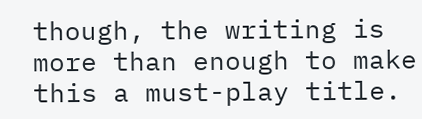though, the writing is more than enough to make this a must-play title.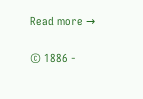Read more →

© 1886 -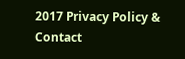2017 Privacy Policy & Contact